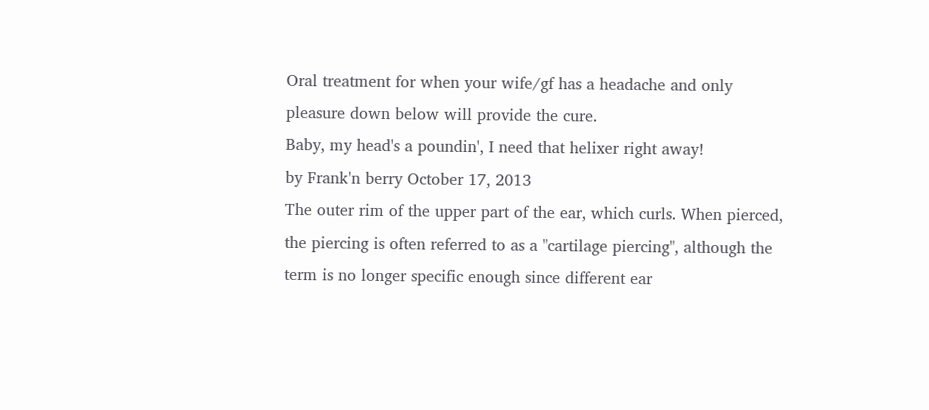Oral treatment for when your wife/gf has a headache and only pleasure down below will provide the cure.
Baby, my head's a poundin', I need that helixer right away!
by Frank'n berry October 17, 2013
The outer rim of the upper part of the ear, which curls. When pierced, the piercing is often referred to as a "cartilage piercing", although the term is no longer specific enough since different ear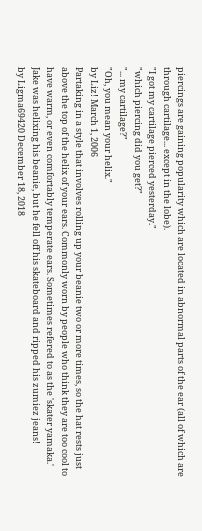piercings are gaining popularity which are located in abnormal parts of the ear (all of which are through cartilage... except in the lobe).
"I got my cartilage pierced yesterday."
"which piercing did you get?"
"... my cartilage?"
"Oh, you mean your helix."
by Liz! March 1, 2006
Partaking in a style that involves rolling up your beanie two or more times, so the hat rests just above the top of the helix of your ears. Commonly worn by people who think they are too cool to have warm, or even comfortably temperate ears. Sometimes refered to as the 'skater yamaka.'
Jake was helixing his beanie, but he fell off his skateboard and ripped his zumiez jeans!
by Ligma69420 December 18, 2018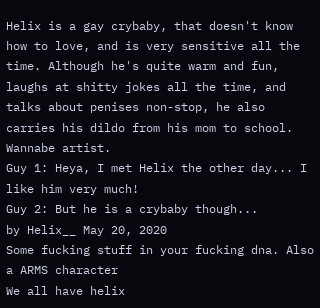Helix is a gay crybaby, that doesn't know how to love, and is very sensitive all the time. Although he's quite warm and fun, laughs at shitty jokes all the time, and talks about penises non-stop, he also carries his dildo from his mom to school. Wannabe artist.
Guy 1: Heya, I met Helix the other day... I like him very much!
Guy 2: But he is a crybaby though...
by Helix__ May 20, 2020
Some fucking stuff in your fucking dna. Also a ARMS character
We all have helix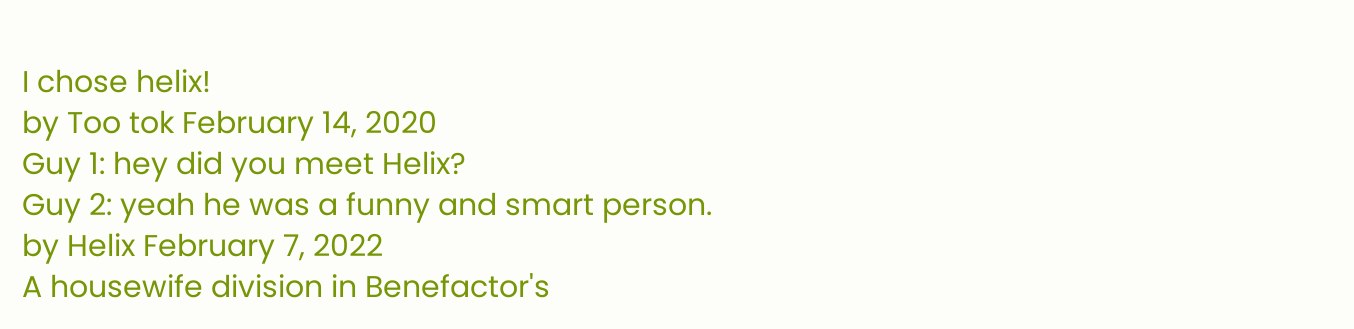I chose helix!
by Too tok February 14, 2020
Guy 1: hey did you meet Helix?
Guy 2: yeah he was a funny and smart person.
by Helix February 7, 2022
A housewife division in Benefactor's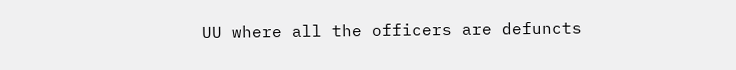UU where all the officers are defuncts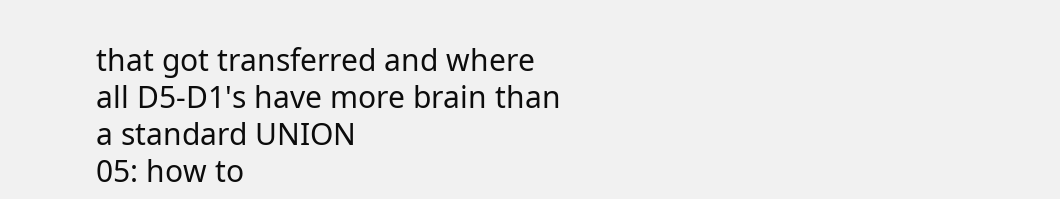that got transferred and where all D5-D1's have more brain than a standard UNION
05: how to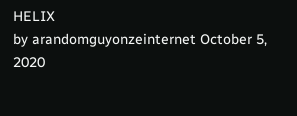HELIX
by arandomguyonzeinternet October 5, 2020